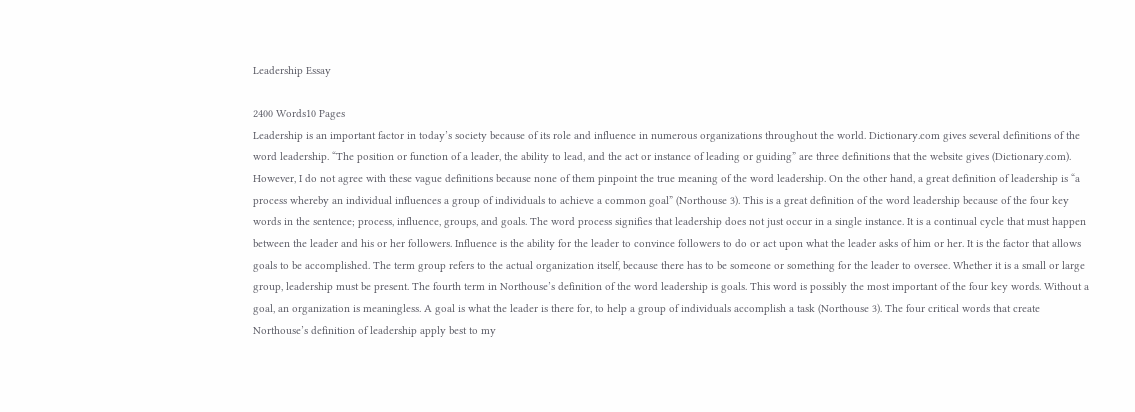Leadership Essay

2400 Words10 Pages
Leadership is an important factor in today’s society because of its role and influence in numerous organizations throughout the world. Dictionary.com gives several definitions of the word leadership. “The position or function of a leader, the ability to lead, and the act or instance of leading or guiding” are three definitions that the website gives (Dictionary.com). However, I do not agree with these vague definitions because none of them pinpoint the true meaning of the word leadership. On the other hand, a great definition of leadership is “a process whereby an individual influences a group of individuals to achieve a common goal” (Northouse 3). This is a great definition of the word leadership because of the four key words in the sentence; process, influence, groups, and goals. The word process signifies that leadership does not just occur in a single instance. It is a continual cycle that must happen between the leader and his or her followers. Influence is the ability for the leader to convince followers to do or act upon what the leader asks of him or her. It is the factor that allows goals to be accomplished. The term group refers to the actual organization itself, because there has to be someone or something for the leader to oversee. Whether it is a small or large group, leadership must be present. The fourth term in Northouse’s definition of the word leadership is goals. This word is possibly the most important of the four key words. Without a goal, an organization is meaningless. A goal is what the leader is there for, to help a group of individuals accomplish a task (Northouse 3). The four critical words that create Northouse’s definition of leadership apply best to my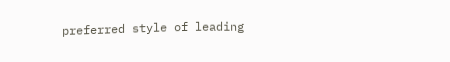preferred style of leading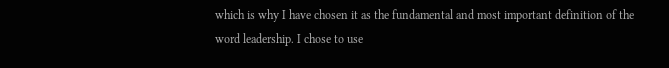which is why I have chosen it as the fundamental and most important definition of the word leadership. I chose to use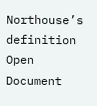Northouse’s definition
Open Document